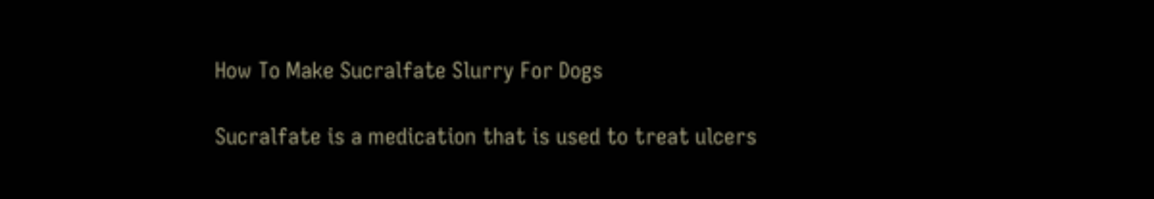How To Make Sucralfate Slurry For Dogs

Sucralfate is a medication that is used to treat ulcers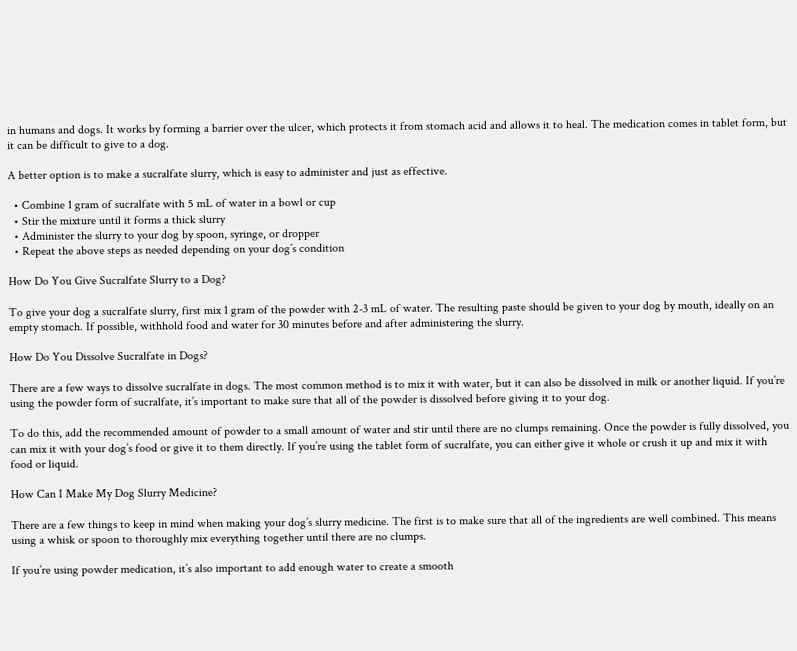in humans and dogs. It works by forming a barrier over the ulcer, which protects it from stomach acid and allows it to heal. The medication comes in tablet form, but it can be difficult to give to a dog.

A better option is to make a sucralfate slurry, which is easy to administer and just as effective.

  • Combine 1 gram of sucralfate with 5 mL of water in a bowl or cup
  • Stir the mixture until it forms a thick slurry
  • Administer the slurry to your dog by spoon, syringe, or dropper
  • Repeat the above steps as needed depending on your dog’s condition

How Do You Give Sucralfate Slurry to a Dog?

To give your dog a sucralfate slurry, first mix 1 gram of the powder with 2-3 mL of water. The resulting paste should be given to your dog by mouth, ideally on an empty stomach. If possible, withhold food and water for 30 minutes before and after administering the slurry.

How Do You Dissolve Sucralfate in Dogs?

There are a few ways to dissolve sucralfate in dogs. The most common method is to mix it with water, but it can also be dissolved in milk or another liquid. If you’re using the powder form of sucralfate, it’s important to make sure that all of the powder is dissolved before giving it to your dog.

To do this, add the recommended amount of powder to a small amount of water and stir until there are no clumps remaining. Once the powder is fully dissolved, you can mix it with your dog’s food or give it to them directly. If you’re using the tablet form of sucralfate, you can either give it whole or crush it up and mix it with food or liquid.

How Can I Make My Dog Slurry Medicine?

There are a few things to keep in mind when making your dog’s slurry medicine. The first is to make sure that all of the ingredients are well combined. This means using a whisk or spoon to thoroughly mix everything together until there are no clumps.

If you’re using powder medication, it’s also important to add enough water to create a smooth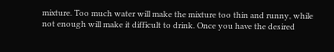mixture. Too much water will make the mixture too thin and runny, while not enough will make it difficult to drink. Once you have the desired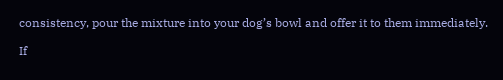consistency, pour the mixture into your dog’s bowl and offer it to them immediately.

If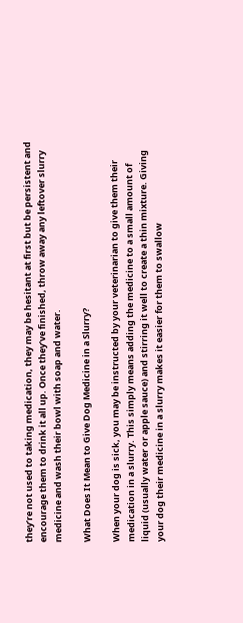they’re not used to taking medication, they may be hesitant at first but be persistent and encourage them to drink it all up. Once they’ve finished, throw away any leftover slurry medicine and wash their bowl with soap and water.

What Does It Mean to Give Dog Medicine in a Slurry?

When your dog is sick, you may be instructed by your veterinarian to give them their medication in a slurry. This simply means adding the medicine to a small amount of liquid (usually water or apple sauce) and stirring it well to create a thin mixture. Giving your dog their medicine in a slurry makes it easier for them to swallow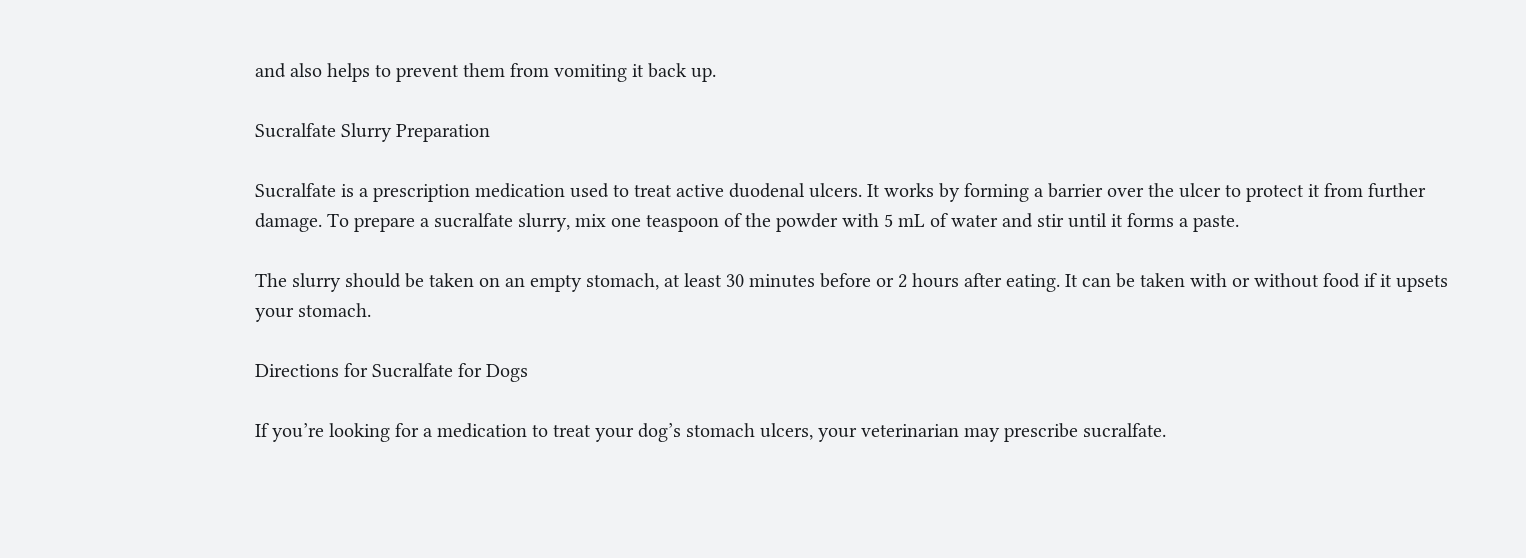and also helps to prevent them from vomiting it back up.

Sucralfate Slurry Preparation

Sucralfate is a prescription medication used to treat active duodenal ulcers. It works by forming a barrier over the ulcer to protect it from further damage. To prepare a sucralfate slurry, mix one teaspoon of the powder with 5 mL of water and stir until it forms a paste.

The slurry should be taken on an empty stomach, at least 30 minutes before or 2 hours after eating. It can be taken with or without food if it upsets your stomach.

Directions for Sucralfate for Dogs

If you’re looking for a medication to treat your dog’s stomach ulcers, your veterinarian may prescribe sucralfate.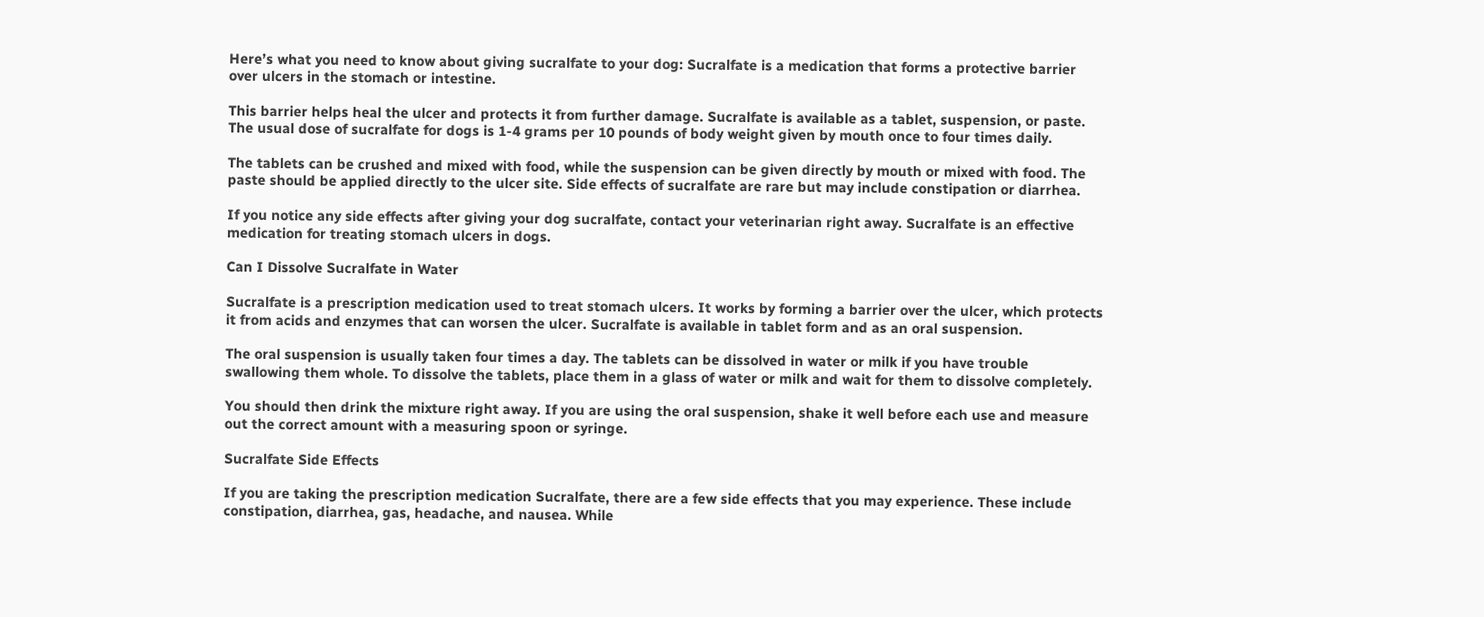Here’s what you need to know about giving sucralfate to your dog: Sucralfate is a medication that forms a protective barrier over ulcers in the stomach or intestine.

This barrier helps heal the ulcer and protects it from further damage. Sucralfate is available as a tablet, suspension, or paste. The usual dose of sucralfate for dogs is 1-4 grams per 10 pounds of body weight given by mouth once to four times daily.

The tablets can be crushed and mixed with food, while the suspension can be given directly by mouth or mixed with food. The paste should be applied directly to the ulcer site. Side effects of sucralfate are rare but may include constipation or diarrhea.

If you notice any side effects after giving your dog sucralfate, contact your veterinarian right away. Sucralfate is an effective medication for treating stomach ulcers in dogs.

Can I Dissolve Sucralfate in Water

Sucralfate is a prescription medication used to treat stomach ulcers. It works by forming a barrier over the ulcer, which protects it from acids and enzymes that can worsen the ulcer. Sucralfate is available in tablet form and as an oral suspension.

The oral suspension is usually taken four times a day. The tablets can be dissolved in water or milk if you have trouble swallowing them whole. To dissolve the tablets, place them in a glass of water or milk and wait for them to dissolve completely.

You should then drink the mixture right away. If you are using the oral suspension, shake it well before each use and measure out the correct amount with a measuring spoon or syringe.

Sucralfate Side Effects

If you are taking the prescription medication Sucralfate, there are a few side effects that you may experience. These include constipation, diarrhea, gas, headache, and nausea. While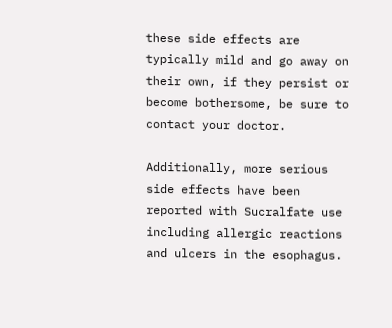these side effects are typically mild and go away on their own, if they persist or become bothersome, be sure to contact your doctor.

Additionally, more serious side effects have been reported with Sucralfate use including allergic reactions and ulcers in the esophagus.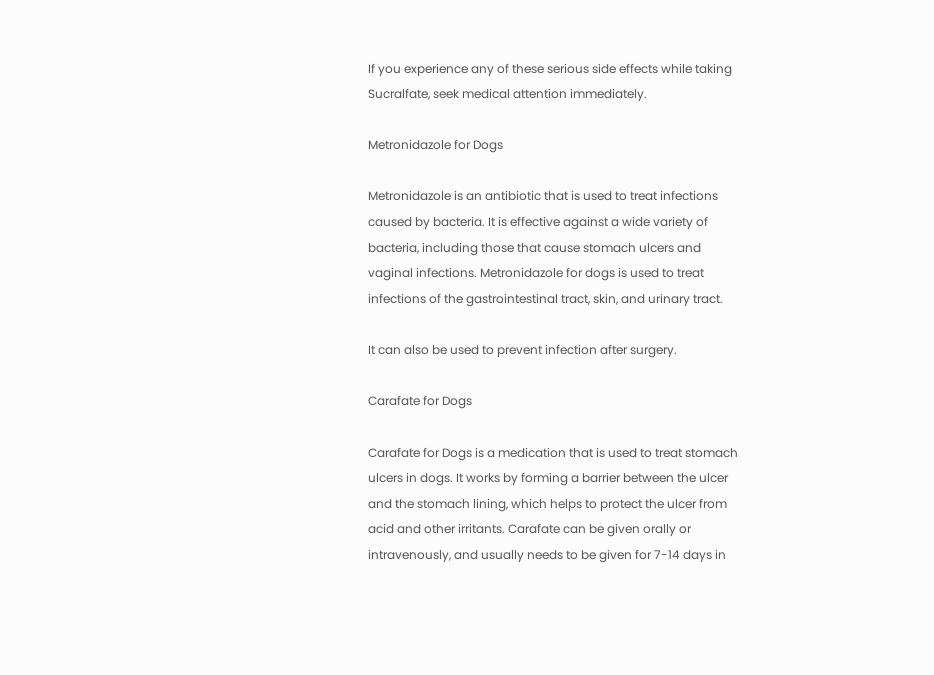If you experience any of these serious side effects while taking Sucralfate, seek medical attention immediately.

Metronidazole for Dogs

Metronidazole is an antibiotic that is used to treat infections caused by bacteria. It is effective against a wide variety of bacteria, including those that cause stomach ulcers and vaginal infections. Metronidazole for dogs is used to treat infections of the gastrointestinal tract, skin, and urinary tract.

It can also be used to prevent infection after surgery.

Carafate for Dogs

Carafate for Dogs is a medication that is used to treat stomach ulcers in dogs. It works by forming a barrier between the ulcer and the stomach lining, which helps to protect the ulcer from acid and other irritants. Carafate can be given orally or intravenously, and usually needs to be given for 7-14 days in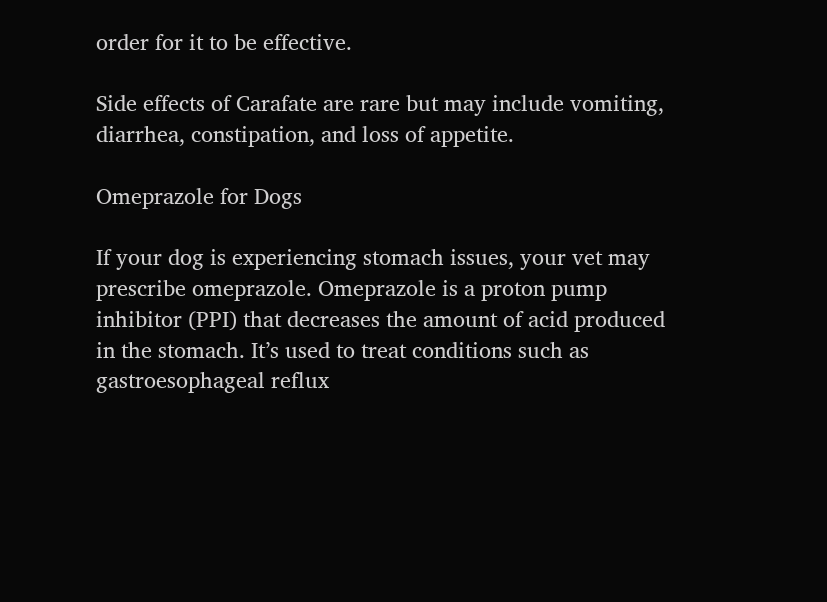order for it to be effective.

Side effects of Carafate are rare but may include vomiting, diarrhea, constipation, and loss of appetite.

Omeprazole for Dogs

If your dog is experiencing stomach issues, your vet may prescribe omeprazole. Omeprazole is a proton pump inhibitor (PPI) that decreases the amount of acid produced in the stomach. It’s used to treat conditions such as gastroesophageal reflux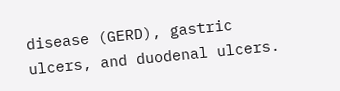disease (GERD), gastric ulcers, and duodenal ulcers.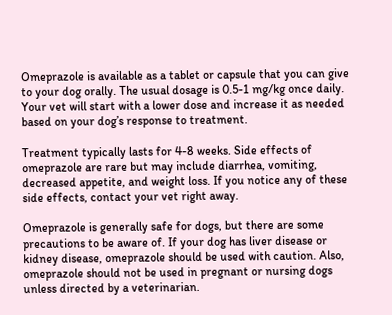Omeprazole is available as a tablet or capsule that you can give to your dog orally. The usual dosage is 0.5-1 mg/kg once daily. Your vet will start with a lower dose and increase it as needed based on your dog’s response to treatment.

Treatment typically lasts for 4-8 weeks. Side effects of omeprazole are rare but may include diarrhea, vomiting, decreased appetite, and weight loss. If you notice any of these side effects, contact your vet right away.

Omeprazole is generally safe for dogs, but there are some precautions to be aware of. If your dog has liver disease or kidney disease, omeprazole should be used with caution. Also, omeprazole should not be used in pregnant or nursing dogs unless directed by a veterinarian.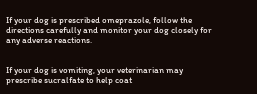If your dog is prescribed omeprazole, follow the directions carefully and monitor your dog closely for any adverse reactions.


If your dog is vomiting, your veterinarian may prescribe sucralfate to help coat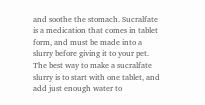and soothe the stomach. Sucralfate is a medication that comes in tablet form, and must be made into a slurry before giving it to your pet. The best way to make a sucralfate slurry is to start with one tablet, and add just enough water to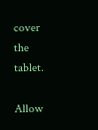cover the tablet.

Allow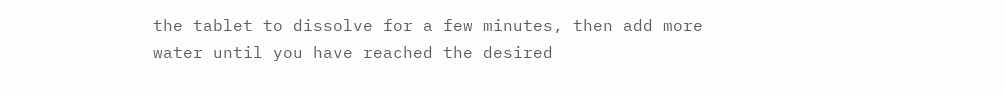the tablet to dissolve for a few minutes, then add more water until you have reached the desired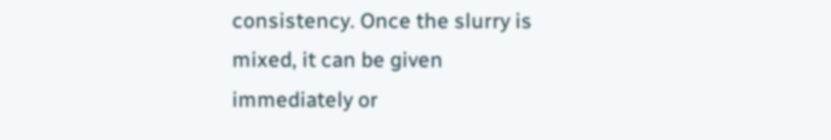consistency. Once the slurry is mixed, it can be given immediately or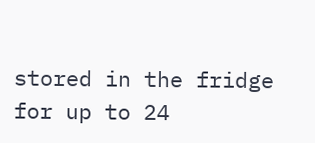stored in the fridge for up to 24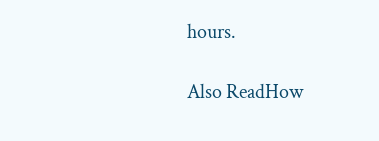hours.

Also ReadHow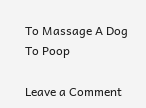To Massage A Dog To Poop

Leave a Comment